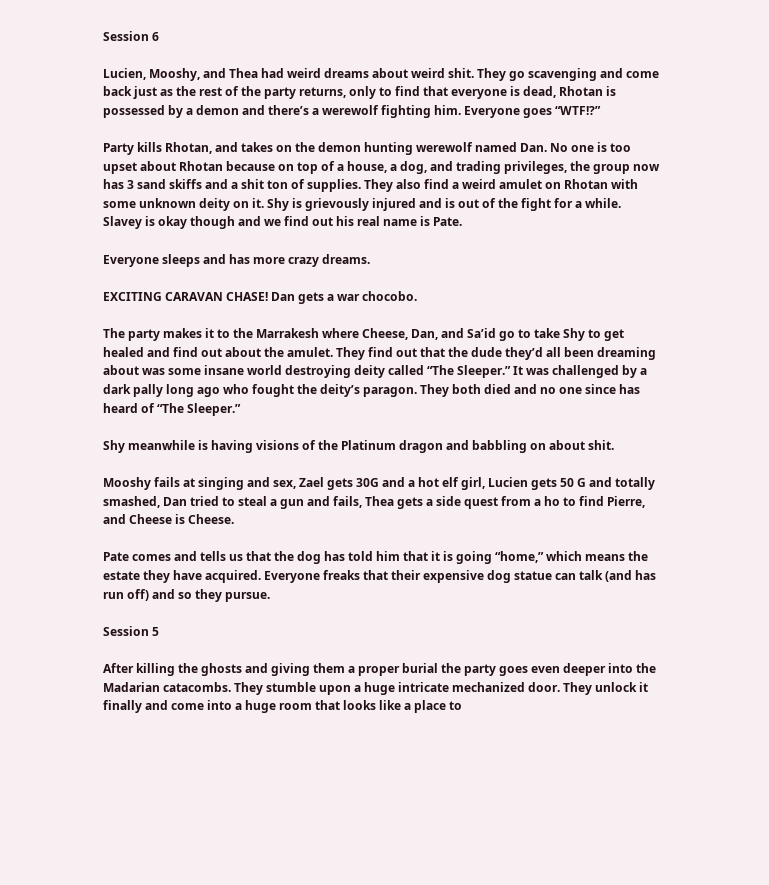Session 6

Lucien, Mooshy, and Thea had weird dreams about weird shit. They go scavenging and come back just as the rest of the party returns, only to find that everyone is dead, Rhotan is possessed by a demon and there’s a werewolf fighting him. Everyone goes “WTF!?”

Party kills Rhotan, and takes on the demon hunting werewolf named Dan. No one is too upset about Rhotan because on top of a house, a dog, and trading privileges, the group now has 3 sand skiffs and a shit ton of supplies. They also find a weird amulet on Rhotan with some unknown deity on it. Shy is grievously injured and is out of the fight for a while. Slavey is okay though and we find out his real name is Pate.

Everyone sleeps and has more crazy dreams.

EXCITING CARAVAN CHASE! Dan gets a war chocobo.

The party makes it to the Marrakesh where Cheese, Dan, and Sa’id go to take Shy to get healed and find out about the amulet. They find out that the dude they’d all been dreaming about was some insane world destroying deity called “The Sleeper.” It was challenged by a dark pally long ago who fought the deity’s paragon. They both died and no one since has heard of “The Sleeper.”

Shy meanwhile is having visions of the Platinum dragon and babbling on about shit.

Mooshy fails at singing and sex, Zael gets 30G and a hot elf girl, Lucien gets 50 G and totally smashed, Dan tried to steal a gun and fails, Thea gets a side quest from a ho to find Pierre, and Cheese is Cheese.

Pate comes and tells us that the dog has told him that it is going “home,” which means the estate they have acquired. Everyone freaks that their expensive dog statue can talk (and has run off) and so they pursue.

Session 5

After killing the ghosts and giving them a proper burial the party goes even deeper into the Madarian catacombs. They stumble upon a huge intricate mechanized door. They unlock it finally and come into a huge room that looks like a place to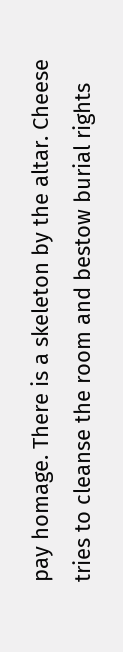pay homage. There is a skeleton by the altar. Cheese tries to cleanse the room and bestow burial rights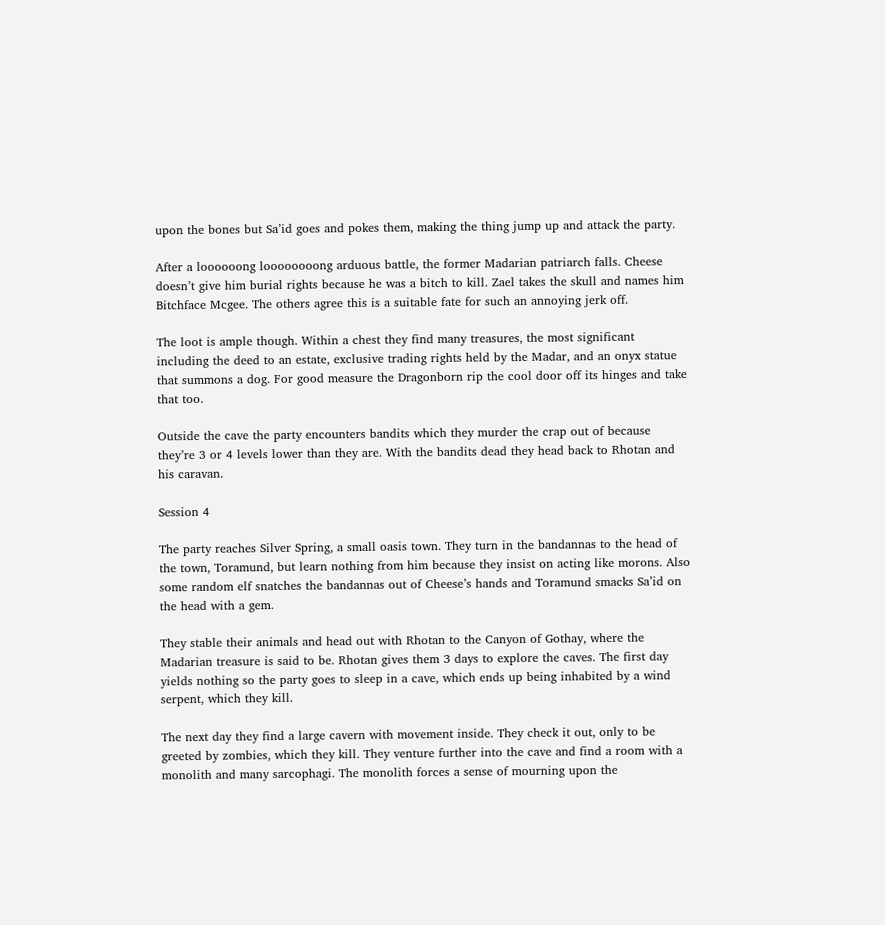upon the bones but Sa’id goes and pokes them, making the thing jump up and attack the party.

After a loooooong loooooooong arduous battle, the former Madarian patriarch falls. Cheese doesn’t give him burial rights because he was a bitch to kill. Zael takes the skull and names him Bitchface Mcgee. The others agree this is a suitable fate for such an annoying jerk off.

The loot is ample though. Within a chest they find many treasures, the most significant including the deed to an estate, exclusive trading rights held by the Madar, and an onyx statue that summons a dog. For good measure the Dragonborn rip the cool door off its hinges and take that too.

Outside the cave the party encounters bandits which they murder the crap out of because they’re 3 or 4 levels lower than they are. With the bandits dead they head back to Rhotan and his caravan.

Session 4

The party reaches Silver Spring, a small oasis town. They turn in the bandannas to the head of the town, Toramund, but learn nothing from him because they insist on acting like morons. Also some random elf snatches the bandannas out of Cheese’s hands and Toramund smacks Sa’id on the head with a gem.

They stable their animals and head out with Rhotan to the Canyon of Gothay, where the Madarian treasure is said to be. Rhotan gives them 3 days to explore the caves. The first day yields nothing so the party goes to sleep in a cave, which ends up being inhabited by a wind serpent, which they kill.

The next day they find a large cavern with movement inside. They check it out, only to be greeted by zombies, which they kill. They venture further into the cave and find a room with a monolith and many sarcophagi. The monolith forces a sense of mourning upon the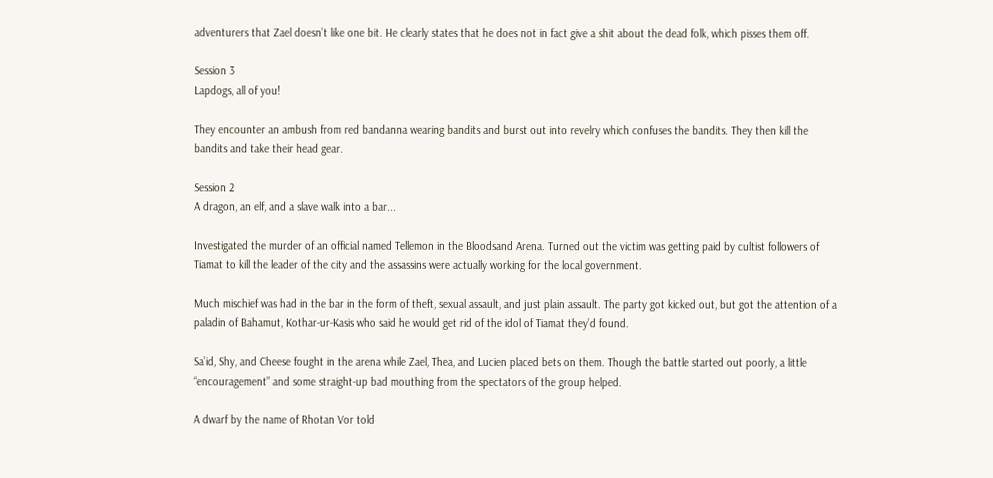adventurers that Zael doesn’t like one bit. He clearly states that he does not in fact give a shit about the dead folk, which pisses them off.

Session 3
Lapdogs, all of you!

They encounter an ambush from red bandanna wearing bandits and burst out into revelry which confuses the bandits. They then kill the bandits and take their head gear.

Session 2
A dragon, an elf, and a slave walk into a bar...

Investigated the murder of an official named Tellemon in the Bloodsand Arena. Turned out the victim was getting paid by cultist followers of Tiamat to kill the leader of the city and the assassins were actually working for the local government.

Much mischief was had in the bar in the form of theft, sexual assault, and just plain assault. The party got kicked out, but got the attention of a paladin of Bahamut, Kothar-ur-Kasis who said he would get rid of the idol of Tiamat they’d found.

Sa’id, Shy, and Cheese fought in the arena while Zael, Thea, and Lucien placed bets on them. Though the battle started out poorly, a little “encouragement” and some straight-up bad mouthing from the spectators of the group helped.

A dwarf by the name of Rhotan Vor told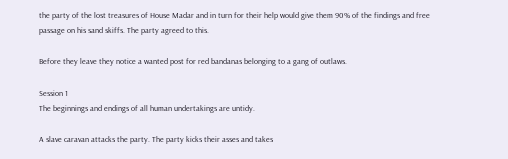the party of the lost treasures of House Madar and in turn for their help would give them 90% of the findings and free passage on his sand skiffs. The party agreed to this.

Before they leave they notice a wanted post for red bandanas belonging to a gang of outlaws.

Session 1
The beginnings and endings of all human undertakings are untidy.

A slave caravan attacks the party. The party kicks their asses and takes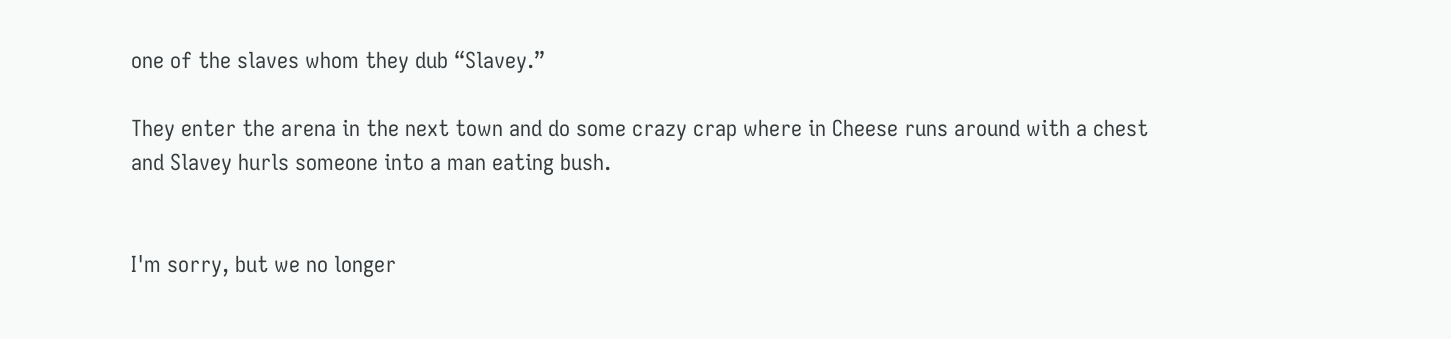one of the slaves whom they dub “Slavey.”

They enter the arena in the next town and do some crazy crap where in Cheese runs around with a chest and Slavey hurls someone into a man eating bush.


I'm sorry, but we no longer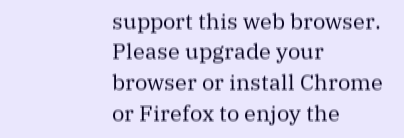support this web browser. Please upgrade your browser or install Chrome or Firefox to enjoy the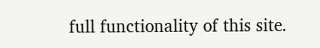full functionality of this site.